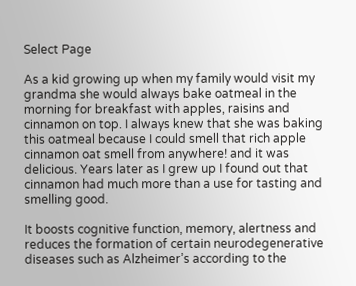Select Page

As a kid growing up when my family would visit my grandma she would always bake oatmeal in the morning for breakfast with apples, raisins and cinnamon on top. I always knew that she was baking this oatmeal because I could smell that rich apple cinnamon oat smell from anywhere! and it was delicious. Years later as I grew up I found out that cinnamon had much more than a use for tasting and smelling good.

It boosts cognitive function, memory, alertness and reduces the formation of certain neurodegenerative diseases such as Alzheimer’s according to the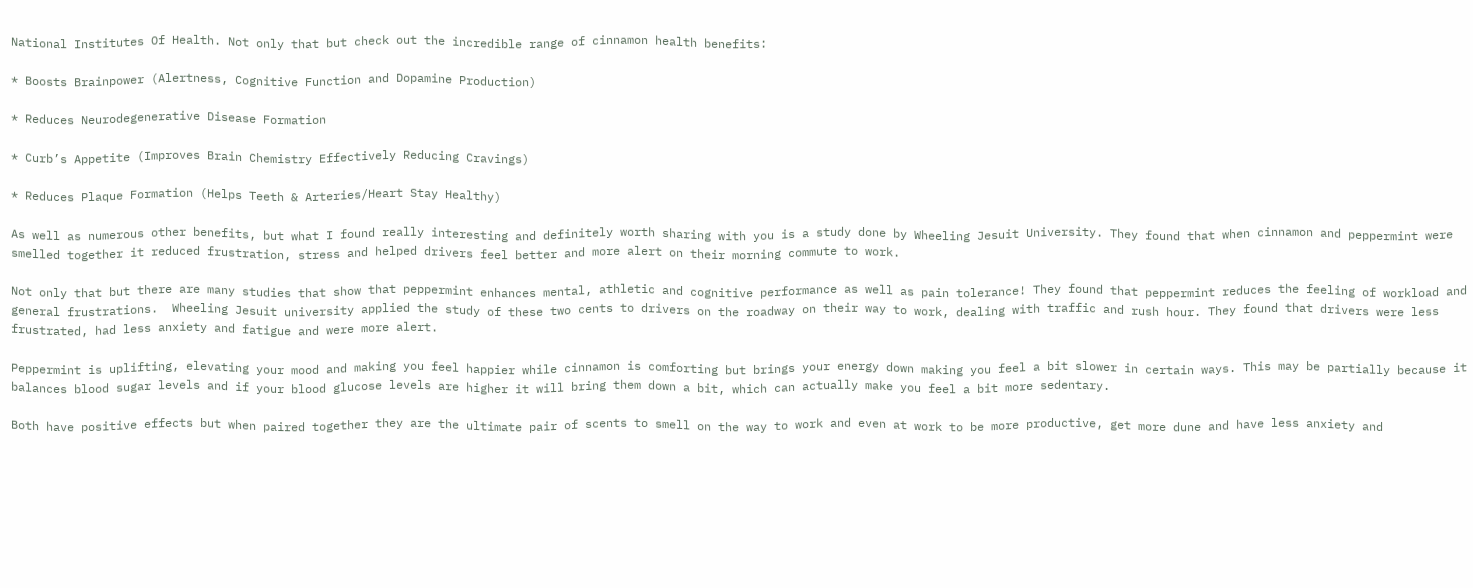National Institutes Of Health. Not only that but check out the incredible range of cinnamon health benefits:

* Boosts Brainpower (Alertness, Cognitive Function and Dopamine Production)

* Reduces Neurodegenerative Disease Formation

* Curb’s Appetite (Improves Brain Chemistry Effectively Reducing Cravings)

* Reduces Plaque Formation (Helps Teeth & Arteries/Heart Stay Healthy)

As well as numerous other benefits, but what I found really interesting and definitely worth sharing with you is a study done by Wheeling Jesuit University. They found that when cinnamon and peppermint were smelled together it reduced frustration, stress and helped drivers feel better and more alert on their morning commute to work.

Not only that but there are many studies that show that peppermint enhances mental, athletic and cognitive performance as well as pain tolerance! They found that peppermint reduces the feeling of workload and general frustrations.  Wheeling Jesuit university applied the study of these two cents to drivers on the roadway on their way to work, dealing with traffic and rush hour. They found that drivers were less frustrated, had less anxiety and fatigue and were more alert.

Peppermint is uplifting, elevating your mood and making you feel happier while cinnamon is comforting but brings your energy down making you feel a bit slower in certain ways. This may be partially because it balances blood sugar levels and if your blood glucose levels are higher it will bring them down a bit, which can actually make you feel a bit more sedentary.

Both have positive effects but when paired together they are the ultimate pair of scents to smell on the way to work and even at work to be more productive, get more dune and have less anxiety and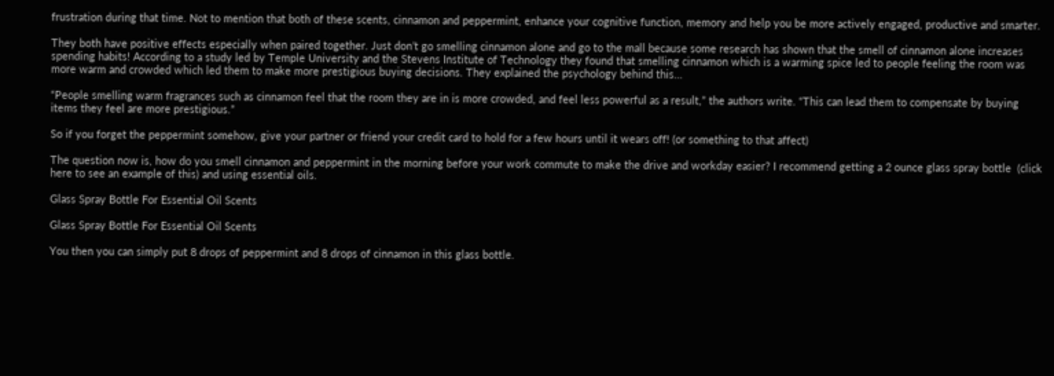frustration during that time. Not to mention that both of these scents, cinnamon and peppermint, enhance your cognitive function, memory and help you be more actively engaged, productive and smarter.

They both have positive effects especially when paired together. Just don’t go smelling cinnamon alone and go to the mall because some research has shown that the smell of cinnamon alone increases spending habits! According to a study led by Temple University and the Stevens Institute of Technology they found that smelling cinnamon which is a warming spice led to people feeling the room was more warm and crowded which led them to make more prestigious buying decisions. They explained the psychology behind this…

“People smelling warm fragrances such as cinnamon feel that the room they are in is more crowded, and feel less powerful as a result,” the authors write. “This can lead them to compensate by buying items they feel are more prestigious.”

So if you forget the peppermint somehow, give your partner or friend your credit card to hold for a few hours until it wears off! (or something to that affect)

The question now is, how do you smell cinnamon and peppermint in the morning before your work commute to make the drive and workday easier? I recommend getting a 2 ounce glass spray bottle  (click here to see an example of this) and using essential oils.

Glass Spray Bottle For Essential Oil Scents

Glass Spray Bottle For Essential Oil Scents

You then you can simply put 8 drops of peppermint and 8 drops of cinnamon in this glass bottle.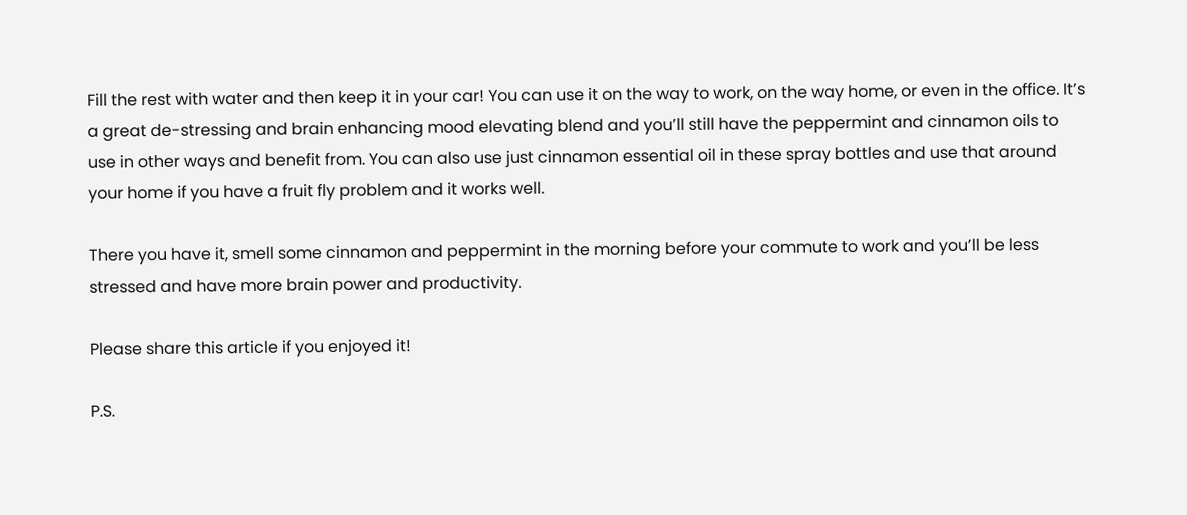Fill the rest with water and then keep it in your car! You can use it on the way to work, on the way home, or even in the office. It’s a great de-stressing and brain enhancing mood elevating blend and you’ll still have the peppermint and cinnamon oils to use in other ways and benefit from. You can also use just cinnamon essential oil in these spray bottles and use that around your home if you have a fruit fly problem and it works well.

There you have it, smell some cinnamon and peppermint in the morning before your commute to work and you’ll be less stressed and have more brain power and productivity.

Please share this article if you enjoyed it!

P.S.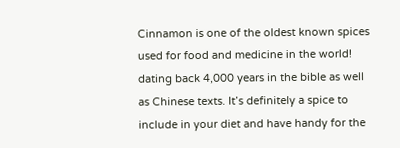Cinnamon is one of the oldest known spices used for food and medicine in the world! dating back 4,000 years in the bible as well as Chinese texts. It’s definitely a spice to include in your diet and have handy for the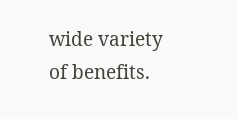wide variety of benefits.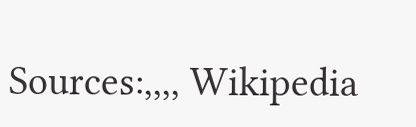Sources:,,,, Wikipedia